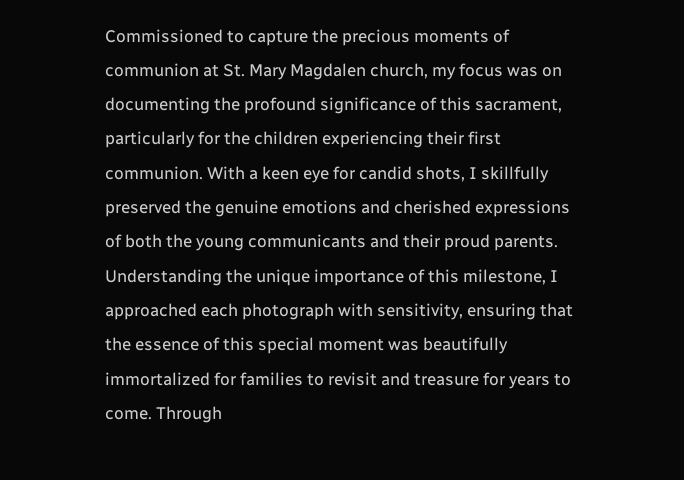Commissioned to capture the precious moments of communion at St. Mary Magdalen church, my focus was on documenting the profound significance of this sacrament, particularly for the children experiencing their first communion. With a keen eye for candid shots, I skillfully preserved the genuine emotions and cherished expressions of both the young communicants and their proud parents. Understanding the unique importance of this milestone, I approached each photograph with sensitivity, ensuring that the essence of this special moment was beautifully immortalized for families to revisit and treasure for years to come. Through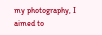my photography, I aimed to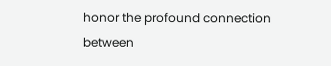honor the profound connection between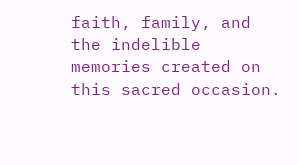faith, family, and the indelible memories created on this sacred occasion.